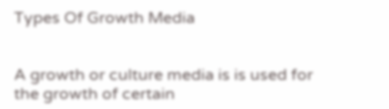Types Of Growth Media


A growth or culture media is is used for the growth of certain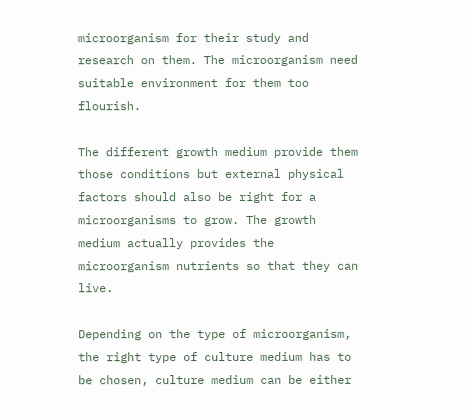microorganism for their study and research on them. The microorganism need suitable environment for them too flourish.

The different growth medium provide them those conditions but external physical factors should also be right for a microorganisms to grow. The growth medium actually provides the microorganism nutrients so that they can live.

Depending on the type of microorganism, the right type of culture medium has to be chosen, culture medium can be either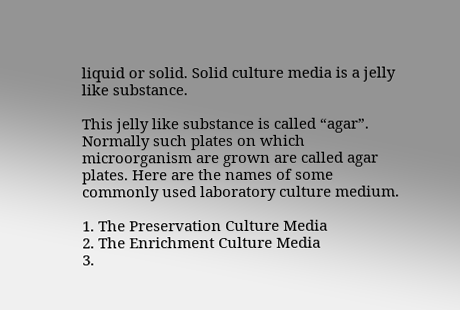liquid or solid. Solid culture media is a jelly like substance.

This jelly like substance is called “agar”. Normally such plates on which microorganism are grown are called agar plates. Here are the names of some commonly used laboratory culture medium.

1. The Preservation Culture Media
2. The Enrichment Culture Media
3.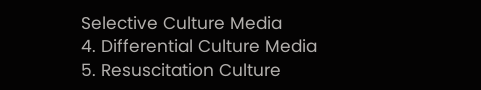Selective Culture Media
4. Differential Culture Media
5. Resuscitation Culture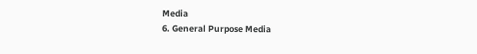Media
6. General Purpose Media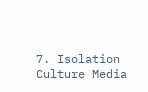7. Isolation Culture Media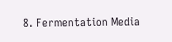8. Fermentation Media